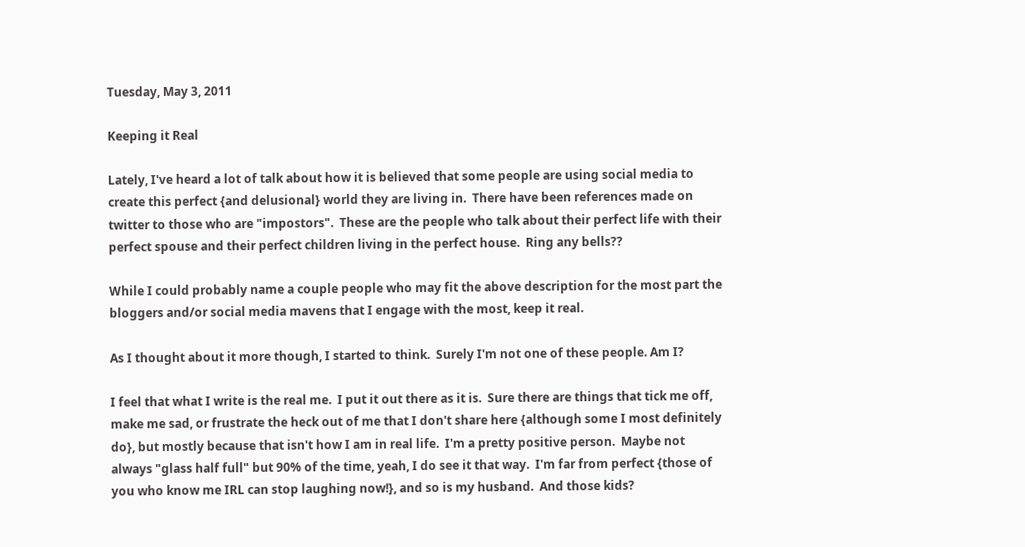Tuesday, May 3, 2011

Keeping it Real

Lately, I've heard a lot of talk about how it is believed that some people are using social media to create this perfect {and delusional} world they are living in.  There have been references made on twitter to those who are "impostors".  These are the people who talk about their perfect life with their perfect spouse and their perfect children living in the perfect house.  Ring any bells??

While I could probably name a couple people who may fit the above description for the most part the bloggers and/or social media mavens that I engage with the most, keep it real.

As I thought about it more though, I started to think.  Surely I'm not one of these people. Am I?

I feel that what I write is the real me.  I put it out there as it is.  Sure there are things that tick me off, make me sad, or frustrate the heck out of me that I don't share here {although some I most definitely do}, but mostly because that isn't how I am in real life.  I'm a pretty positive person.  Maybe not always "glass half full" but 90% of the time, yeah, I do see it that way.  I'm far from perfect {those of you who know me IRL can stop laughing now!}, and so is my husband.  And those kids?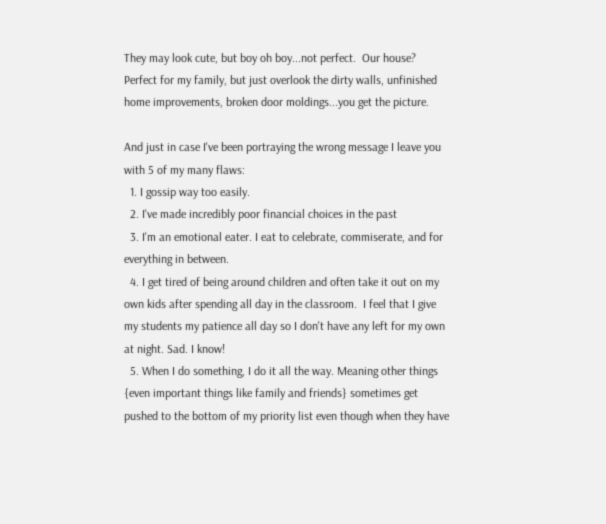They may look cute, but boy oh boy...not perfect.  Our house?  Perfect for my family, but just overlook the dirty walls, unfinished home improvements, broken door moldings...you get the picture.

And just in case I've been portraying the wrong message I leave you with 5 of my many flaws:
  1. I gossip way too easily.
  2. I've made incredibly poor financial choices in the past
  3. I'm an emotional eater. I eat to celebrate, commiserate, and for everything in between.
  4. I get tired of being around children and often take it out on my own kids after spending all day in the classroom.  I feel that I give my students my patience all day so I don't have any left for my own at night. Sad. I know!
  5. When I do something, I do it all the way. Meaning other things {even important things like family and friends} sometimes get pushed to the bottom of my priority list even though when they have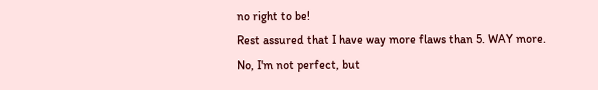no right to be!
Rest assured that I have way more flaws than 5. WAY more.
No, I'm not perfect, but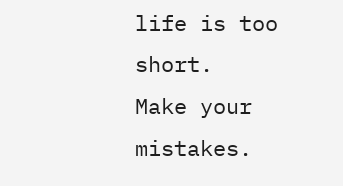life is too short.
Make your mistakes.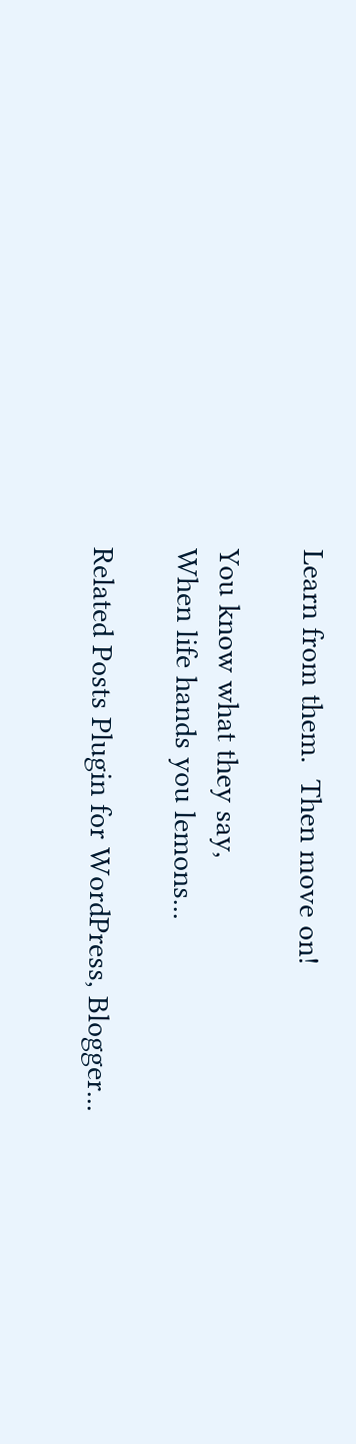Learn from them.  Then move on!

You know what they say,
When life hands you lemons...

Related Posts Plugin for WordPress, Blogger...